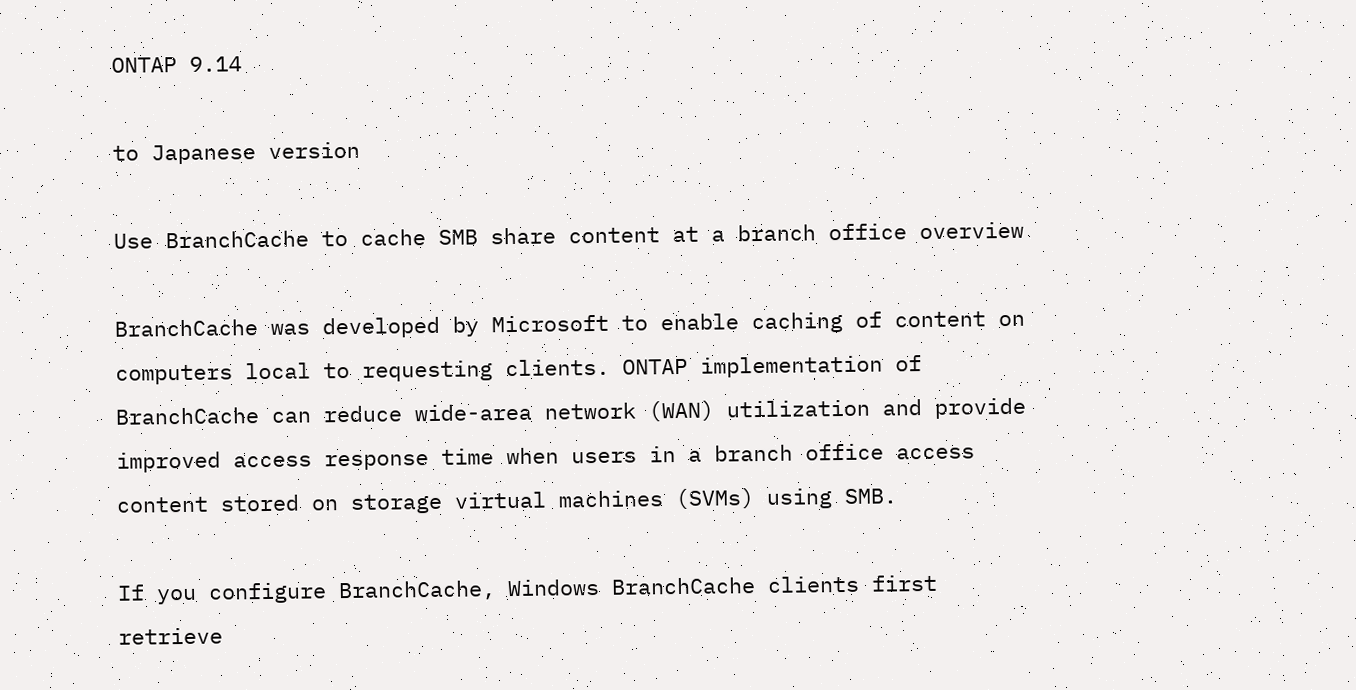ONTAP 9.14

to Japanese version

Use BranchCache to cache SMB share content at a branch office overview

BranchCache was developed by Microsoft to enable caching of content on computers local to requesting clients. ONTAP implementation of BranchCache can reduce wide-area network (WAN) utilization and provide improved access response time when users in a branch office access content stored on storage virtual machines (SVMs) using SMB.

If you configure BranchCache, Windows BranchCache clients first retrieve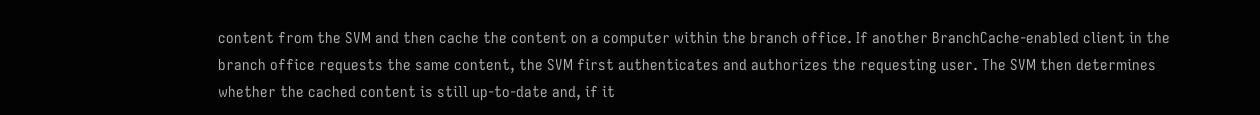content from the SVM and then cache the content on a computer within the branch office. If another BranchCache-enabled client in the branch office requests the same content, the SVM first authenticates and authorizes the requesting user. The SVM then determines whether the cached content is still up-to-date and, if it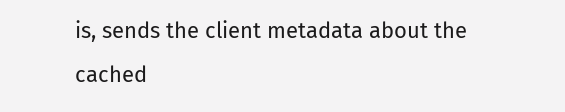is, sends the client metadata about the cached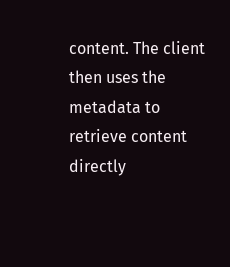content. The client then uses the metadata to retrieve content directly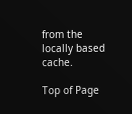from the locally based cache.

Top of Page